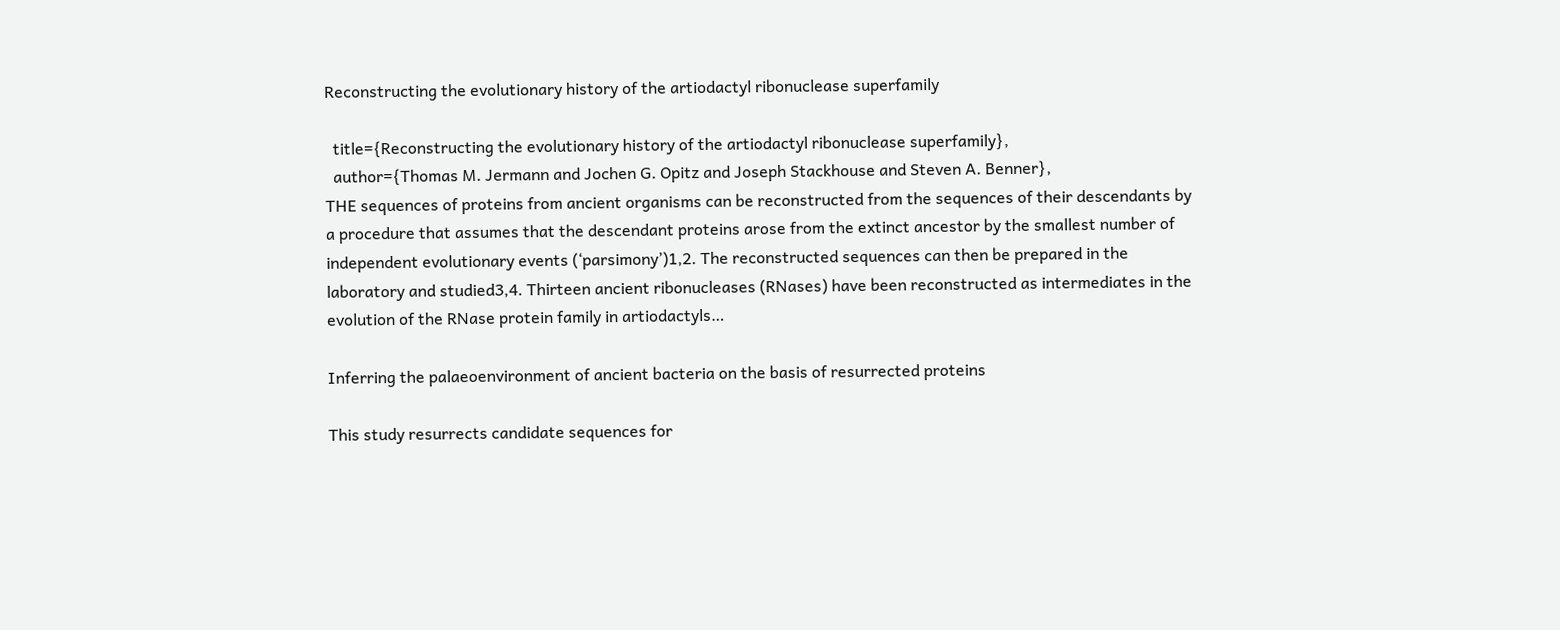Reconstructing the evolutionary history of the artiodactyl ribonuclease superfamily

  title={Reconstructing the evolutionary history of the artiodactyl ribonuclease superfamily},
  author={Thomas M. Jermann and Jochen G. Opitz and Joseph Stackhouse and Steven A. Benner},
THE sequences of proteins from ancient organisms can be reconstructed from the sequences of their descendants by a procedure that assumes that the descendant proteins arose from the extinct ancestor by the smallest number of independent evolutionary events (‘parsimony’)1,2. The reconstructed sequences can then be prepared in the laboratory and studied3,4. Thirteen ancient ribonucleases (RNases) have been reconstructed as intermediates in the evolution of the RNase protein family in artiodactyls…

Inferring the palaeoenvironment of ancient bacteria on the basis of resurrected proteins

This study resurrects candidate sequences for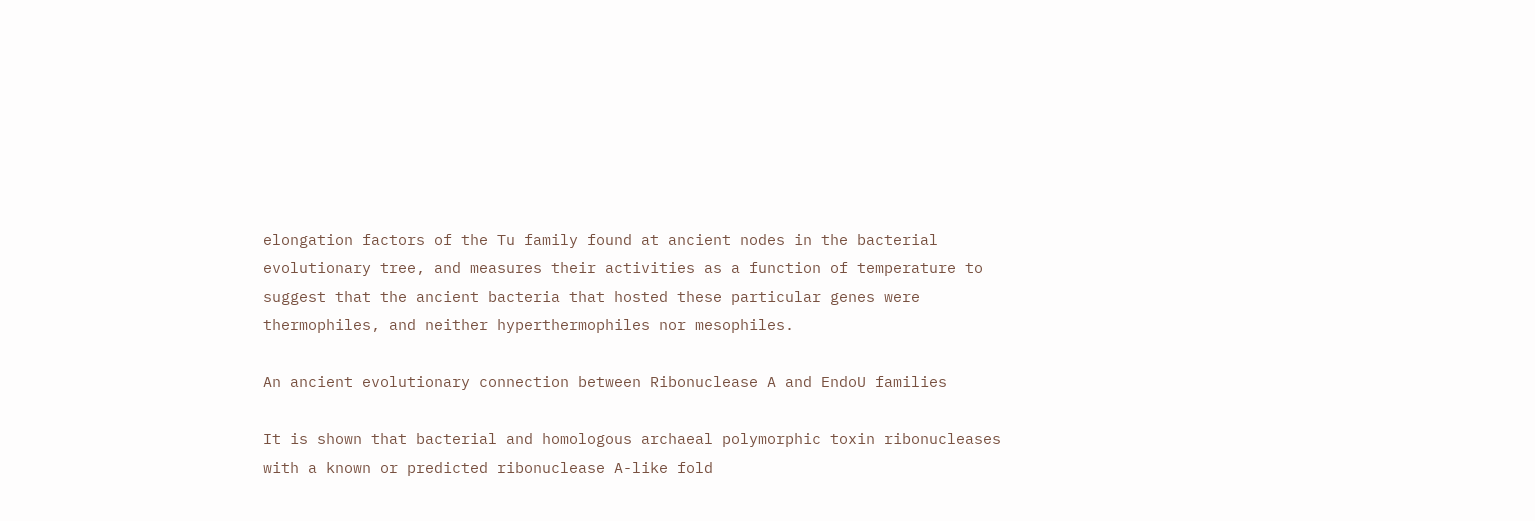elongation factors of the Tu family found at ancient nodes in the bacterial evolutionary tree, and measures their activities as a function of temperature to suggest that the ancient bacteria that hosted these particular genes were thermophiles, and neither hyperthermophiles nor mesophiles.

An ancient evolutionary connection between Ribonuclease A and EndoU families

It is shown that bacterial and homologous archaeal polymorphic toxin ribonucleases with a known or predicted ribonuclease A-like fold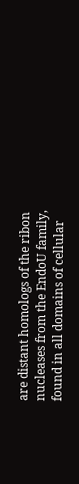are distant homologs of the ribon nucleases from the EndoU family, found in all domains of cellular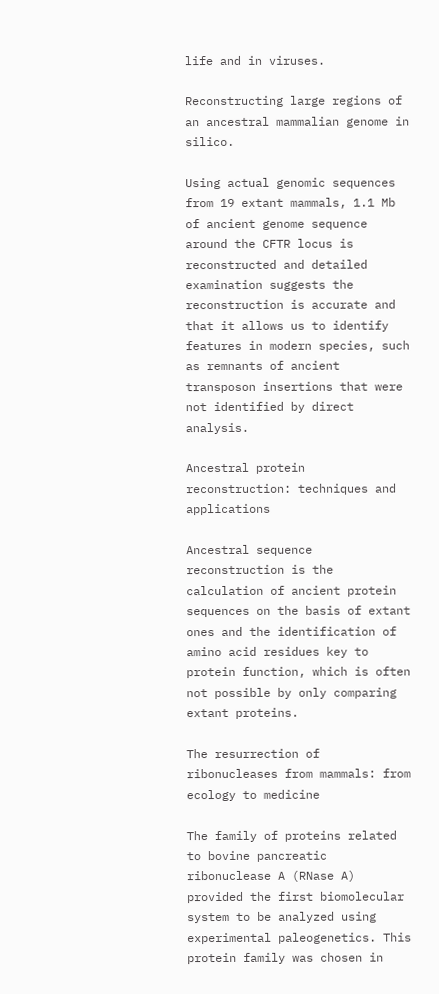life and in viruses.

Reconstructing large regions of an ancestral mammalian genome in silico.

Using actual genomic sequences from 19 extant mammals, 1.1 Mb of ancient genome sequence around the CFTR locus is reconstructed and detailed examination suggests the reconstruction is accurate and that it allows us to identify features in modern species, such as remnants of ancient transposon insertions that were not identified by direct analysis.

Ancestral protein reconstruction: techniques and applications

Ancestral sequence reconstruction is the calculation of ancient protein sequences on the basis of extant ones and the identification of amino acid residues key to protein function, which is often not possible by only comparing extant proteins.

The resurrection of ribonucleases from mammals: from ecology to medicine

The family of proteins related to bovine pancreatic ribonuclease A (RNase A) provided the first biomolecular system to be analyzed using experimental paleogenetics. This protein family was chosen in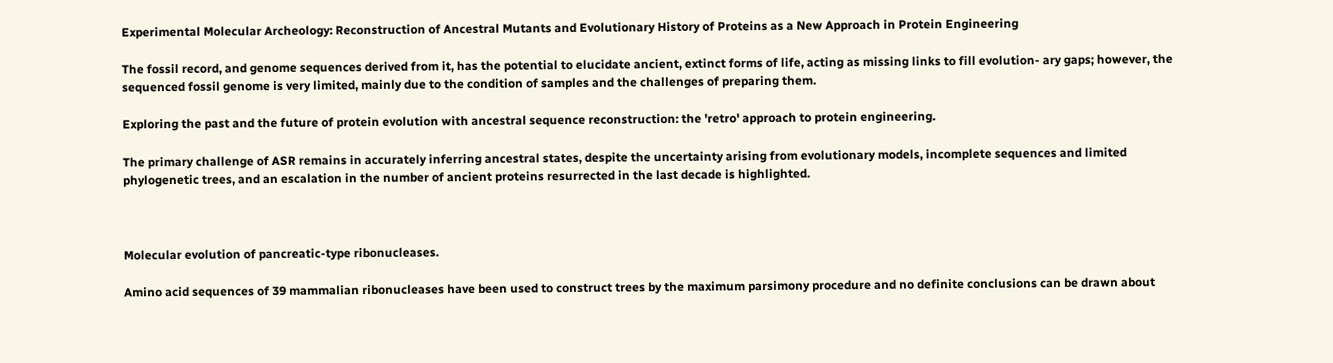Experimental Molecular Archeology: Reconstruction of Ancestral Mutants and Evolutionary History of Proteins as a New Approach in Protein Engineering

The fossil record, and genome sequences derived from it, has the potential to elucidate ancient, extinct forms of life, acting as missing links to fill evolution‐ ary gaps; however, the sequenced fossil genome is very limited, mainly due to the condition of samples and the challenges of preparing them.

Exploring the past and the future of protein evolution with ancestral sequence reconstruction: the 'retro' approach to protein engineering.

The primary challenge of ASR remains in accurately inferring ancestral states, despite the uncertainty arising from evolutionary models, incomplete sequences and limited phylogenetic trees, and an escalation in the number of ancient proteins resurrected in the last decade is highlighted.



Molecular evolution of pancreatic-type ribonucleases.

Amino acid sequences of 39 mammalian ribonucleases have been used to construct trees by the maximum parsimony procedure and no definite conclusions can be drawn about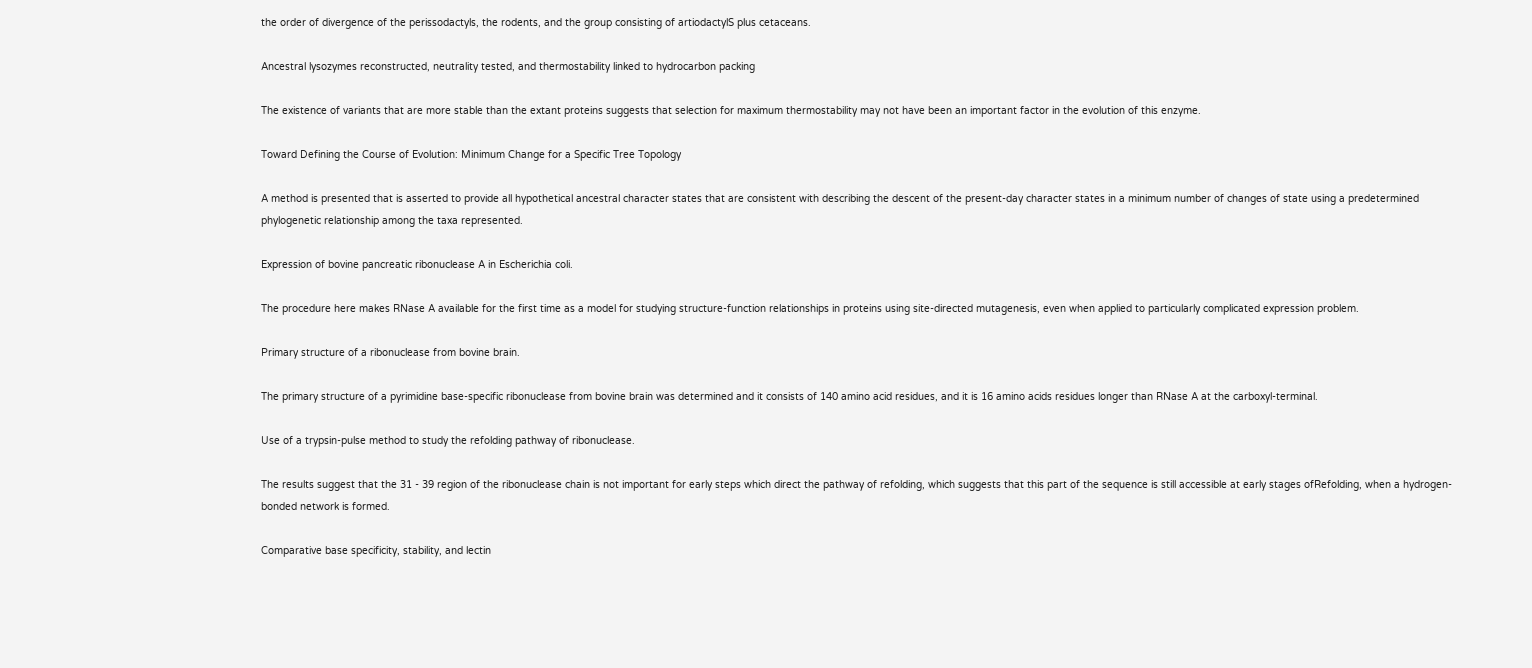the order of divergence of the perissodactyls, the rodents, and the group consisting of artiodactylS plus cetaceans.

Ancestral lysozymes reconstructed, neutrality tested, and thermostability linked to hydrocarbon packing

The existence of variants that are more stable than the extant proteins suggests that selection for maximum thermostability may not have been an important factor in the evolution of this enzyme.

Toward Defining the Course of Evolution: Minimum Change for a Specific Tree Topology

A method is presented that is asserted to provide all hypothetical ancestral character states that are consistent with describing the descent of the present-day character states in a minimum number of changes of state using a predetermined phylogenetic relationship among the taxa represented.

Expression of bovine pancreatic ribonuclease A in Escherichia coli.

The procedure here makes RNase A available for the first time as a model for studying structure-function relationships in proteins using site-directed mutagenesis, even when applied to particularly complicated expression problem.

Primary structure of a ribonuclease from bovine brain.

The primary structure of a pyrimidine base-specific ribonuclease from bovine brain was determined and it consists of 140 amino acid residues, and it is 16 amino acids residues longer than RNase A at the carboxyl-terminal.

Use of a trypsin-pulse method to study the refolding pathway of ribonuclease.

The results suggest that the 31 - 39 region of the ribonuclease chain is not important for early steps which direct the pathway of refolding, which suggests that this part of the sequence is still accessible at early stages ofRefolding, when a hydrogen-bonded network is formed.

Comparative base specificity, stability, and lectin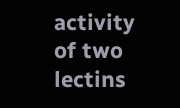activity of two lectins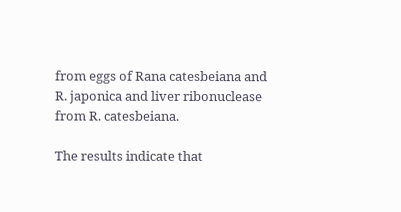from eggs of Rana catesbeiana and R. japonica and liver ribonuclease from R. catesbeiana.

The results indicate that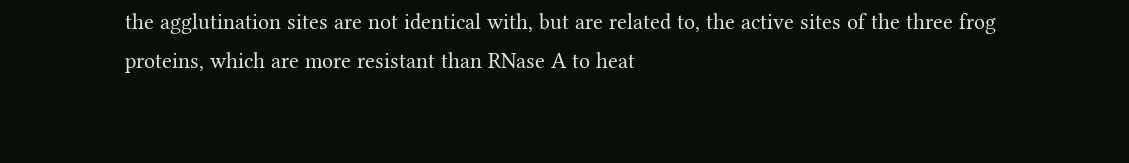the agglutination sites are not identical with, but are related to, the active sites of the three frog proteins, which are more resistant than RNase A to heat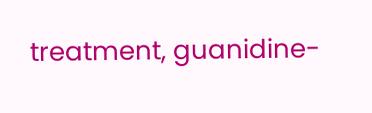treatment, guanidine-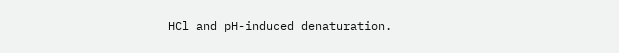HCl and pH-induced denaturation.